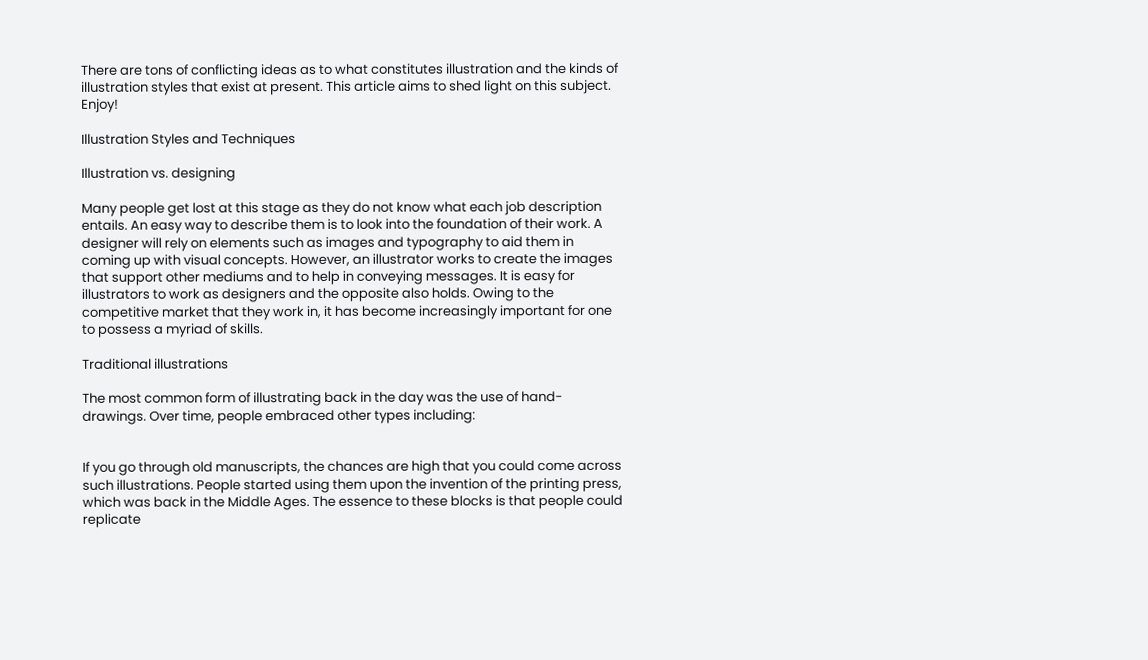There are tons of conflicting ideas as to what constitutes illustration and the kinds of illustration styles that exist at present. This article aims to shed light on this subject. Enjoy!

Illustration Styles and Techniques

Illustration vs. designing

Many people get lost at this stage as they do not know what each job description entails. An easy way to describe them is to look into the foundation of their work. A designer will rely on elements such as images and typography to aid them in coming up with visual concepts. However, an illustrator works to create the images that support other mediums and to help in conveying messages. It is easy for illustrators to work as designers and the opposite also holds. Owing to the competitive market that they work in, it has become increasingly important for one to possess a myriad of skills.

Traditional illustrations

The most common form of illustrating back in the day was the use of hand-drawings. Over time, people embraced other types including:


If you go through old manuscripts, the chances are high that you could come across such illustrations. People started using them upon the invention of the printing press, which was back in the Middle Ages. The essence to these blocks is that people could replicate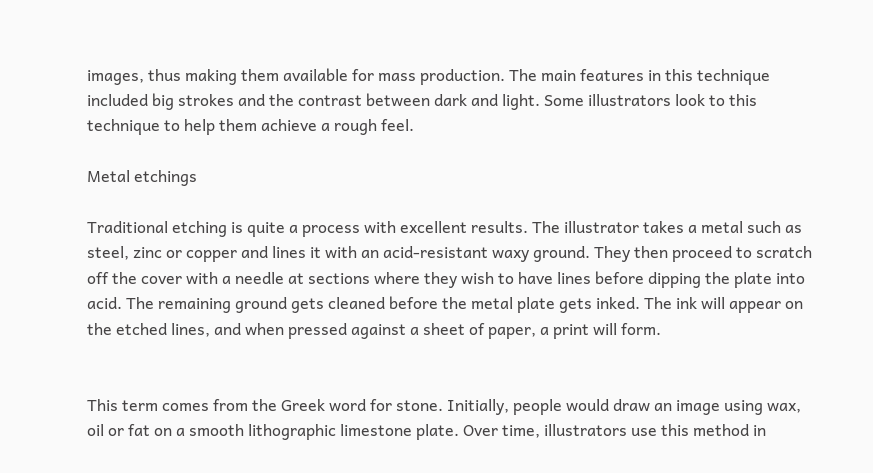images, thus making them available for mass production. The main features in this technique included big strokes and the contrast between dark and light. Some illustrators look to this technique to help them achieve a rough feel.

Metal etchings

Traditional etching is quite a process with excellent results. The illustrator takes a metal such as steel, zinc or copper and lines it with an acid-resistant waxy ground. They then proceed to scratch off the cover with a needle at sections where they wish to have lines before dipping the plate into acid. The remaining ground gets cleaned before the metal plate gets inked. The ink will appear on the etched lines, and when pressed against a sheet of paper, a print will form.


This term comes from the Greek word for stone. Initially, people would draw an image using wax, oil or fat on a smooth lithographic limestone plate. Over time, illustrators use this method in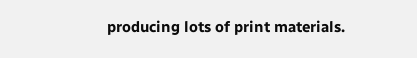producing lots of print materials.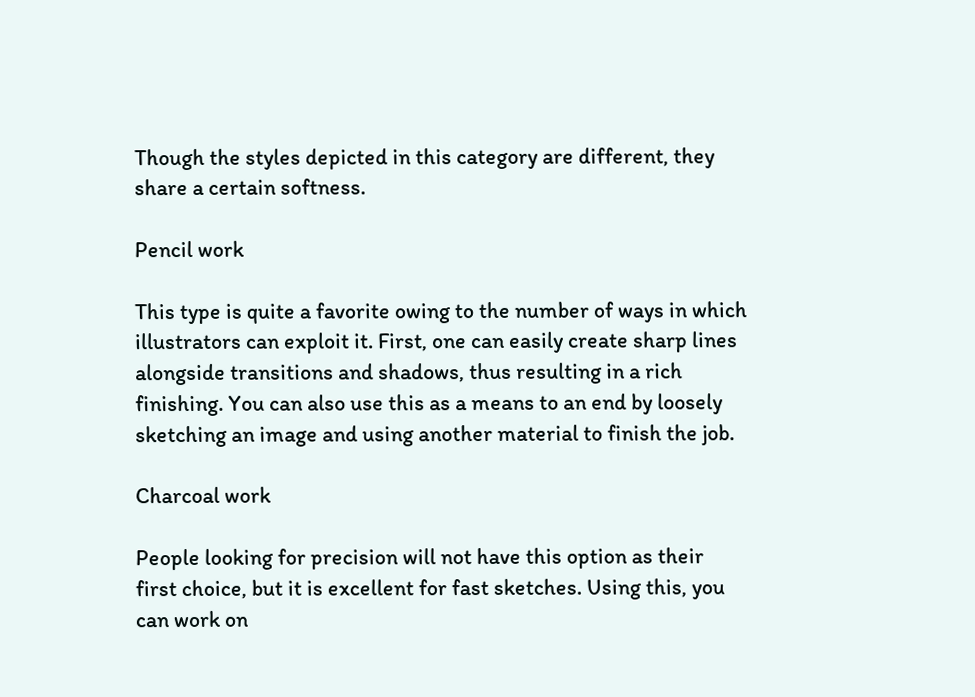Though the styles depicted in this category are different, they share a certain softness.

Pencil work

This type is quite a favorite owing to the number of ways in which illustrators can exploit it. First, one can easily create sharp lines alongside transitions and shadows, thus resulting in a rich finishing. You can also use this as a means to an end by loosely sketching an image and using another material to finish the job.

Charcoal work

People looking for precision will not have this option as their first choice, but it is excellent for fast sketches. Using this, you can work on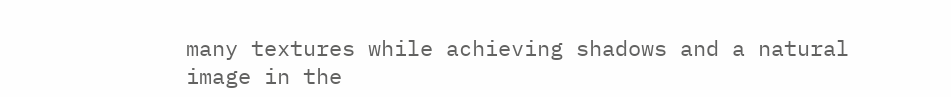many textures while achieving shadows and a natural image in the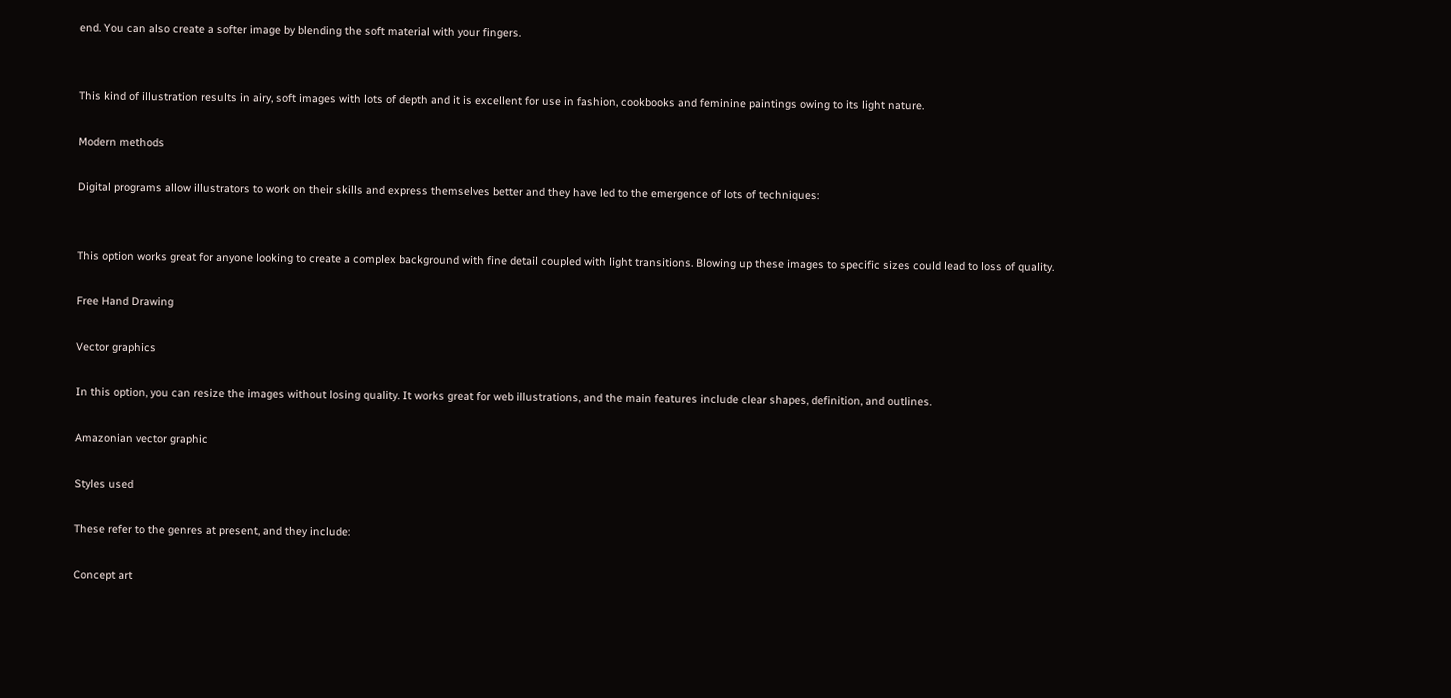end. You can also create a softer image by blending the soft material with your fingers.


This kind of illustration results in airy, soft images with lots of depth and it is excellent for use in fashion, cookbooks and feminine paintings owing to its light nature.

Modern methods

Digital programs allow illustrators to work on their skills and express themselves better and they have led to the emergence of lots of techniques:


This option works great for anyone looking to create a complex background with fine detail coupled with light transitions. Blowing up these images to specific sizes could lead to loss of quality.

Free Hand Drawing

Vector graphics

In this option, you can resize the images without losing quality. It works great for web illustrations, and the main features include clear shapes, definition, and outlines.

Amazonian vector graphic

Styles used

These refer to the genres at present, and they include:

Concept art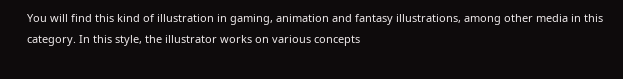You will find this kind of illustration in gaming, animation and fantasy illustrations, among other media in this category. In this style, the illustrator works on various concepts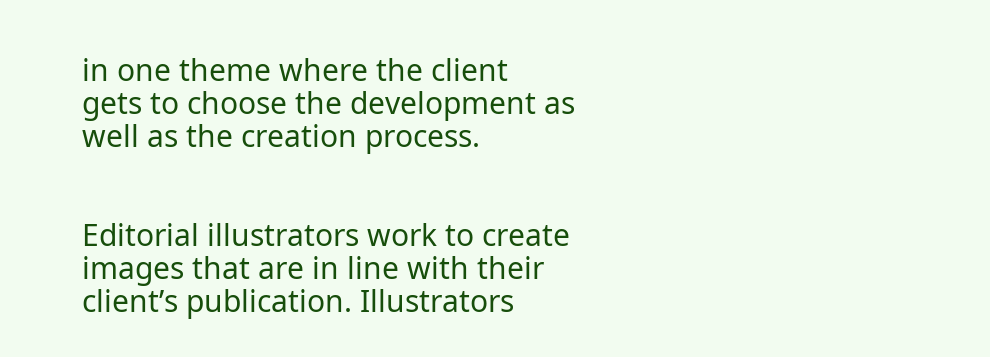in one theme where the client gets to choose the development as well as the creation process.


Editorial illustrators work to create images that are in line with their client’s publication. Illustrators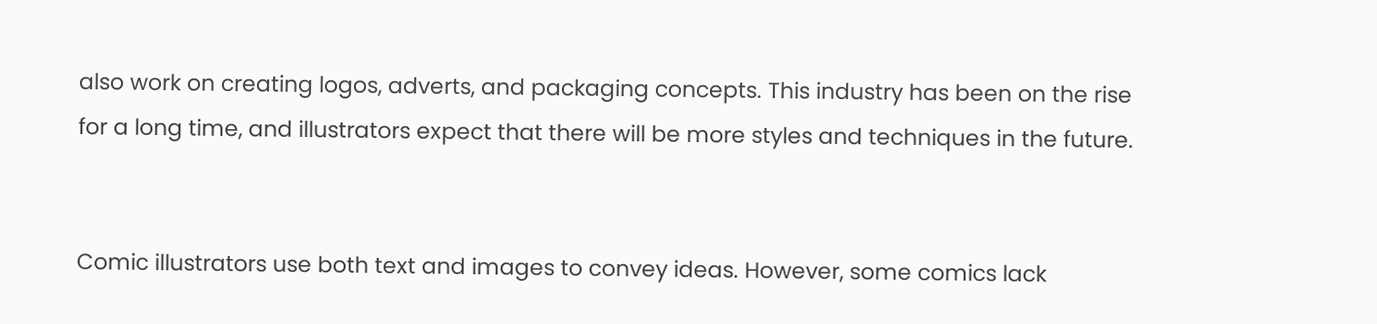also work on creating logos, adverts, and packaging concepts. This industry has been on the rise for a long time, and illustrators expect that there will be more styles and techniques in the future.


Comic illustrators use both text and images to convey ideas. However, some comics lack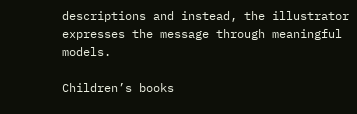descriptions and instead, the illustrator expresses the message through meaningful models.

Children’s books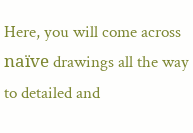Here, you will come across naïve drawings all the way to detailed and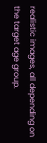realistic images, all depending on the target age group.